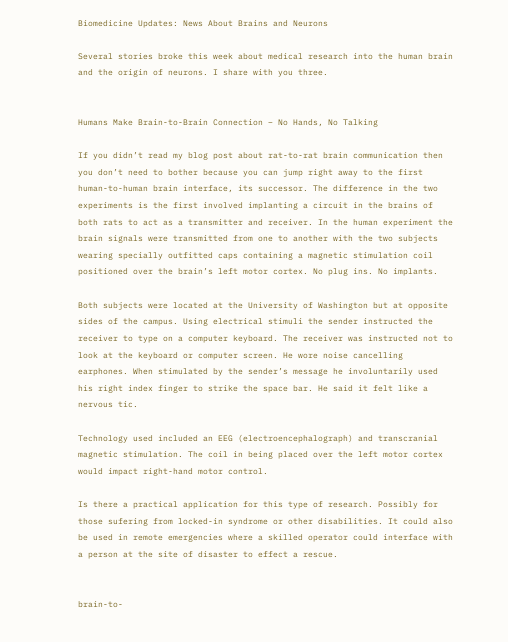Biomedicine Updates: News About Brains and Neurons

Several stories broke this week about medical research into the human brain and the origin of neurons. I share with you three.


Humans Make Brain-to-Brain Connection – No Hands, No Talking

If you didn’t read my blog post about rat-to-rat brain communication then you don’t need to bother because you can jump right away to the first human-to-human brain interface, its successor. The difference in the two experiments is the first involved implanting a circuit in the brains of both rats to act as a transmitter and receiver. In the human experiment the brain signals were transmitted from one to another with the two subjects wearing specially outfitted caps containing a magnetic stimulation coil positioned over the brain’s left motor cortex. No plug ins. No implants.

Both subjects were located at the University of Washington but at opposite sides of the campus. Using electrical stimuli the sender instructed the receiver to type on a computer keyboard. The receiver was instructed not to look at the keyboard or computer screen. He wore noise cancelling earphones. When stimulated by the sender’s message he involuntarily used his right index finger to strike the space bar. He said it felt like a nervous tic.

Technology used included an EEG (electroencephalograph) and transcranial magnetic stimulation. The coil in being placed over the left motor cortex would impact right-hand motor control.

Is there a practical application for this type of research. Possibly for those sufering from locked-in syndrome or other disabilities. It could also be used in remote emergencies where a skilled operator could interface with a person at the site of disaster to effect a rescue.


brain-to-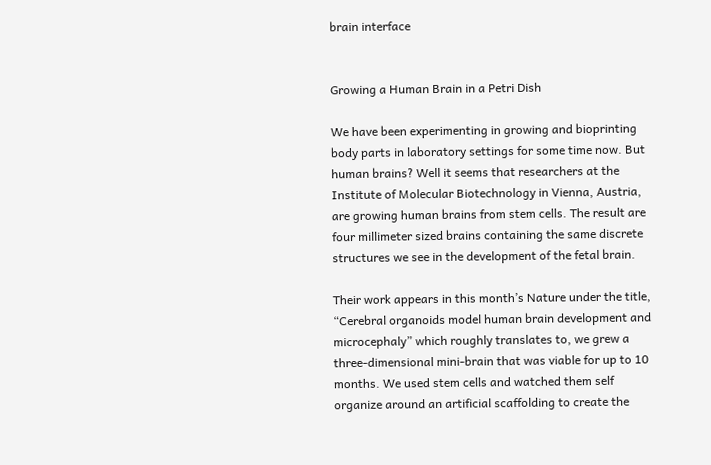brain interface


Growing a Human Brain in a Petri Dish

We have been experimenting in growing and bioprinting body parts in laboratory settings for some time now. But human brains? Well it seems that researchers at the Institute of Molecular Biotechnology in Vienna, Austria, are growing human brains from stem cells. The result are four millimeter sized brains containing the same discrete structures we see in the development of the fetal brain.

Their work appears in this month’s Nature under the title, “Cerebral organoids model human brain development and microcephaly” which roughly translates to, we grew a three-dimensional mini-brain that was viable for up to 10 months. We used stem cells and watched them self organize around an artificial scaffolding to create the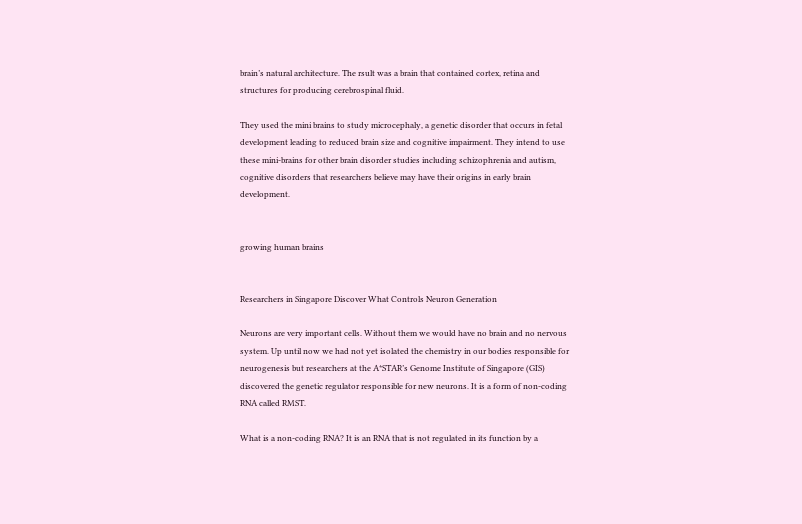brain’s natural architecture. The rsult was a brain that contained cortex, retina and structures for producing cerebrospinal fluid.

They used the mini brains to study microcephaly, a genetic disorder that occurs in fetal development leading to reduced brain size and cognitive impairment. They intend to use these mini-brains for other brain disorder studies including schizophrenia and autism, cognitive disorders that researchers believe may have their origins in early brain development.


growing human brains


Researchers in Singapore Discover What Controls Neuron Generation

Neurons are very important cells. Without them we would have no brain and no nervous system. Up until now we had not yet isolated the chemistry in our bodies responsible for neurogenesis but researchers at the A*STAR’s Genome Institute of Singapore (GIS) discovered the genetic regulator responsible for new neurons. It is a form of non-coding RNA called RMST.

What is a non-coding RNA? It is an RNA that is not regulated in its function by a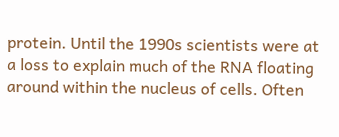protein. Until the 1990s scientists were at a loss to explain much of the RNA floating around within the nucleus of cells. Often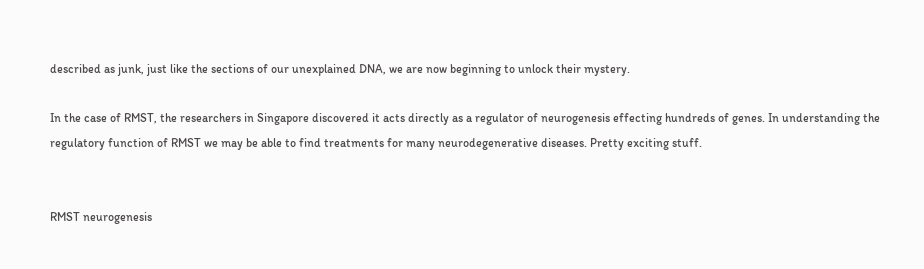described as junk, just like the sections of our unexplained DNA, we are now beginning to unlock their mystery.

In the case of RMST, the researchers in Singapore discovered it acts directly as a regulator of neurogenesis effecting hundreds of genes. In understanding the regulatory function of RMST we may be able to find treatments for many neurodegenerative diseases. Pretty exciting stuff.


RMST neurogenesis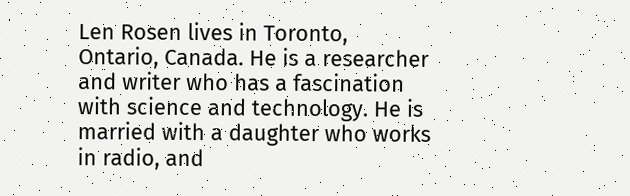Len Rosen lives in Toronto, Ontario, Canada. He is a researcher and writer who has a fascination with science and technology. He is married with a daughter who works in radio, and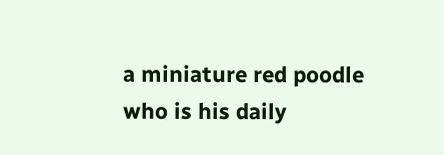a miniature red poodle who is his daily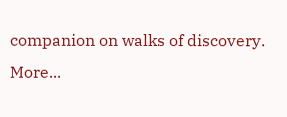companion on walks of discovery. More...